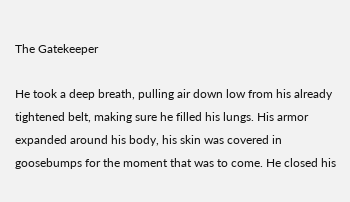The Gatekeeper

He took a deep breath, pulling air down low from his already tightened belt, making sure he filled his lungs. His armor expanded around his body, his skin was covered in goosebumps for the moment that was to come. He closed his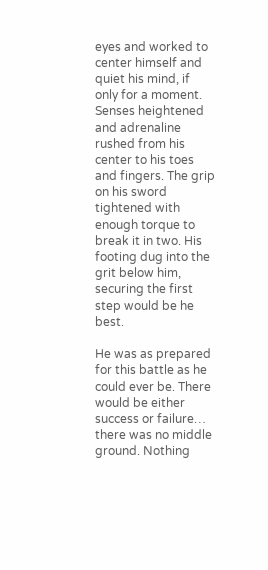eyes and worked to center himself and quiet his mind, if only for a moment. Senses heightened and adrenaline rushed from his center to his toes and fingers. The grip on his sword tightened with enough torque to break it in two. His footing dug into the grit below him, securing the first step would be he best.

He was as prepared for this battle as he could ever be. There would be either success or failure… there was no middle ground. Nothing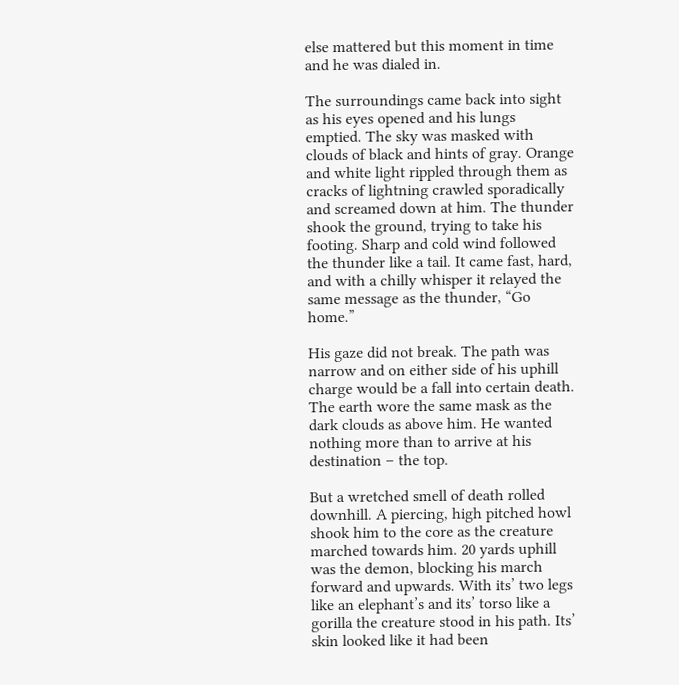else mattered but this moment in time and he was dialed in.

The surroundings came back into sight as his eyes opened and his lungs emptied. The sky was masked with clouds of black and hints of gray. Orange and white light rippled through them as cracks of lightning crawled sporadically and screamed down at him. The thunder shook the ground, trying to take his footing. Sharp and cold wind followed the thunder like a tail. It came fast, hard, and with a chilly whisper it relayed the same message as the thunder, “Go home.”

His gaze did not break. The path was narrow and on either side of his uphill charge would be a fall into certain death. The earth wore the same mask as the dark clouds as above him. He wanted nothing more than to arrive at his destination – the top.

But a wretched smell of death rolled downhill. A piercing, high pitched howl shook him to the core as the creature marched towards him. 20 yards uphill was the demon, blocking his march forward and upwards. With its’ two legs like an elephant’s and its’ torso like a gorilla the creature stood in his path. Its’ skin looked like it had been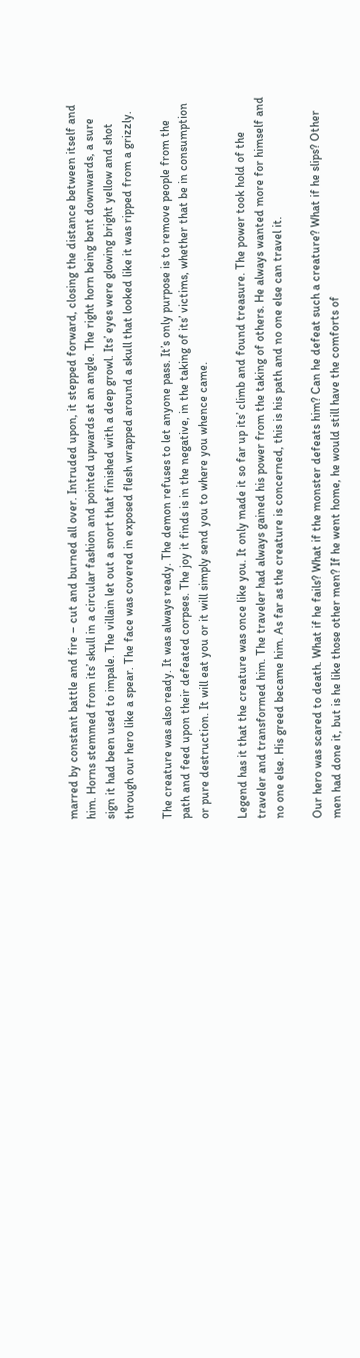marred by constant battle and fire – cut and burned all over. Intruded upon, it stepped forward, closing the distance between itself and him. Horns stemmed from its’ skull in a circular fashion and pointed upwards at an angle. The right horn being bent downwards, a sure sign it had been used to impale. The villain let out a snort that finished with a deep growl. Its’ eyes were glowing bright yellow and shot through our hero like a spear. The face was covered in exposed flesh wrapped around a skull that looked like it was ripped from a grizzly.

The creature was also ready. It was always ready. The demon refuses to let anyone pass. It’s only purpose is to remove people from the path and feed upon their defeated corpses. The joy it finds is in the negative, in the taking of its’ victims, whether that be in consumption or pure destruction. It will eat you or it will simply send you to where you whence came.

Legend has it that the creature was once like you. It only made it so far up its’ climb and found treasure. The power took hold of the traveler and transformed him. The traveler had always gained his power from the taking of others. He always wanted more for himself and no one else. His greed became him. As far as the creature is concerned, this is his path and no one else can travel it.

Our hero was scared to death. What if he fails? What if the monster defeats him? Can he defeat such a creature? What if he slips? Other men had done it, but is he like those other men? If he went home, he would still have the comforts of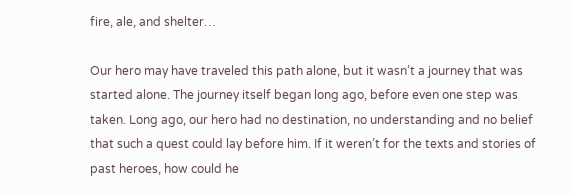fire, ale, and shelter…

Our hero may have traveled this path alone, but it wasn’t a journey that was started alone. The journey itself began long ago, before even one step was taken. Long ago, our hero had no destination, no understanding and no belief that such a quest could lay before him. If it weren’t for the texts and stories of past heroes, how could he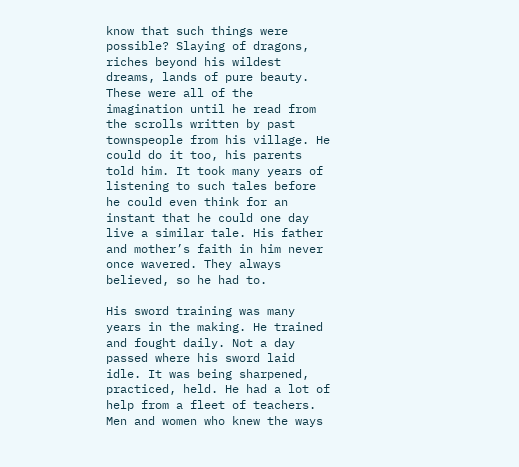know that such things were possible? Slaying of dragons, riches beyond his wildest dreams, lands of pure beauty. These were all of the imagination until he read from the scrolls written by past townspeople from his village. He could do it too, his parents told him. It took many years of listening to such tales before he could even think for an instant that he could one day live a similar tale. His father and mother’s faith in him never once wavered. They always believed, so he had to.

His sword training was many years in the making. He trained and fought daily. Not a day passed where his sword laid idle. It was being sharpened, practiced, held. He had a lot of help from a fleet of teachers. Men and women who knew the ways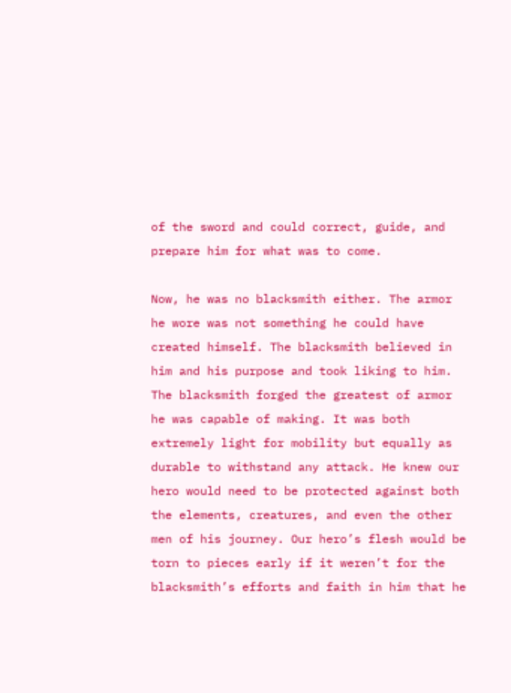of the sword and could correct, guide, and prepare him for what was to come.

Now, he was no blacksmith either. The armor he wore was not something he could have created himself. The blacksmith believed in him and his purpose and took liking to him. The blacksmith forged the greatest of armor he was capable of making. It was both extremely light for mobility but equally as durable to withstand any attack. He knew our hero would need to be protected against both the elements, creatures, and even the other men of his journey. Our hero’s flesh would be torn to pieces early if it weren’t for the blacksmith’s efforts and faith in him that he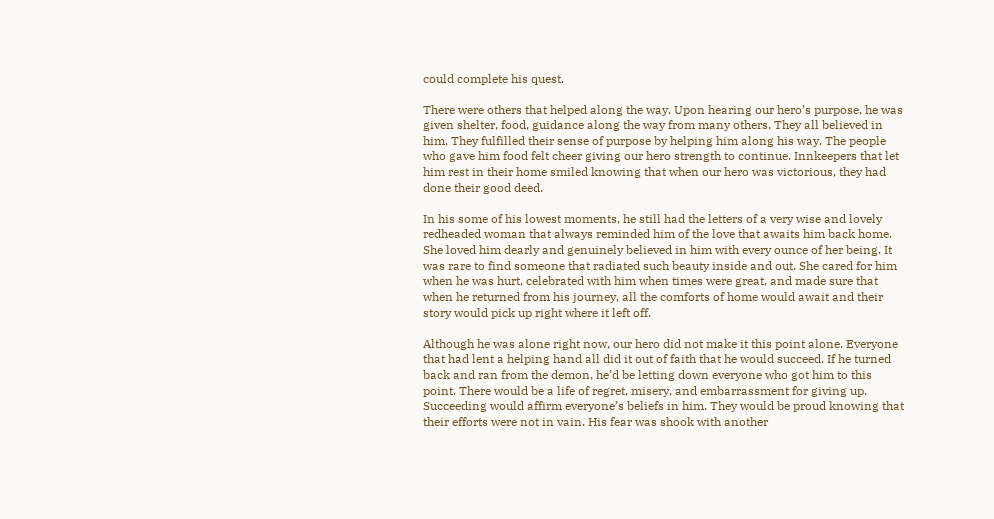could complete his quest.

There were others that helped along the way. Upon hearing our hero’s purpose, he was given shelter, food, guidance along the way from many others. They all believed in him. They fulfilled their sense of purpose by helping him along his way. The people who gave him food felt cheer giving our hero strength to continue. Innkeepers that let him rest in their home smiled knowing that when our hero was victorious, they had done their good deed.

In his some of his lowest moments, he still had the letters of a very wise and lovely redheaded woman that always reminded him of the love that awaits him back home. She loved him dearly and genuinely believed in him with every ounce of her being. It was rare to find someone that radiated such beauty inside and out. She cared for him when he was hurt, celebrated with him when times were great, and made sure that when he returned from his journey, all the comforts of home would await and their story would pick up right where it left off.

Although he was alone right now, our hero did not make it this point alone. Everyone that had lent a helping hand all did it out of faith that he would succeed. If he turned back and ran from the demon, he’d be letting down everyone who got him to this point. There would be a life of regret, misery, and embarrassment for giving up. Succeeding would affirm everyone’s beliefs in him. They would be proud knowing that their efforts were not in vain. His fear was shook with another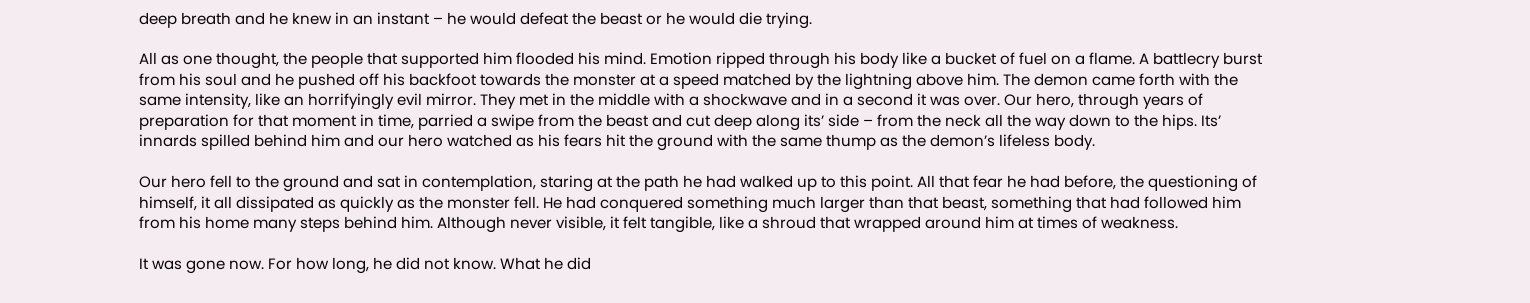deep breath and he knew in an instant – he would defeat the beast or he would die trying.

All as one thought, the people that supported him flooded his mind. Emotion ripped through his body like a bucket of fuel on a flame. A battlecry burst from his soul and he pushed off his backfoot towards the monster at a speed matched by the lightning above him. The demon came forth with the same intensity, like an horrifyingly evil mirror. They met in the middle with a shockwave and in a second it was over. Our hero, through years of preparation for that moment in time, parried a swipe from the beast and cut deep along its’ side – from the neck all the way down to the hips. Its’ innards spilled behind him and our hero watched as his fears hit the ground with the same thump as the demon’s lifeless body.

Our hero fell to the ground and sat in contemplation, staring at the path he had walked up to this point. All that fear he had before, the questioning of himself, it all dissipated as quickly as the monster fell. He had conquered something much larger than that beast, something that had followed him from his home many steps behind him. Although never visible, it felt tangible, like a shroud that wrapped around him at times of weakness.

It was gone now. For how long, he did not know. What he did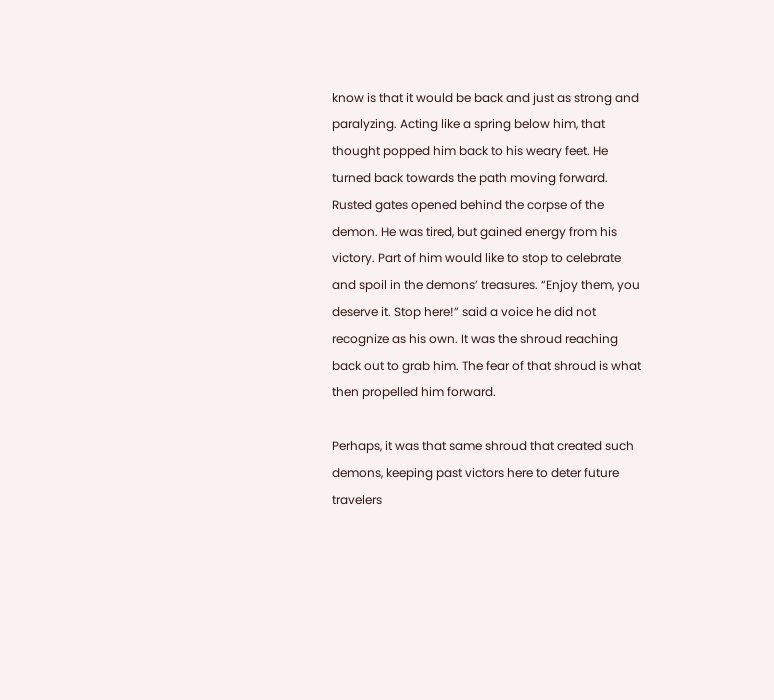know is that it would be back and just as strong and paralyzing. Acting like a spring below him, that thought popped him back to his weary feet. He turned back towards the path moving forward. Rusted gates opened behind the corpse of the demon. He was tired, but gained energy from his victory. Part of him would like to stop to celebrate and spoil in the demons’ treasures. “Enjoy them, you deserve it. Stop here!” said a voice he did not recognize as his own. It was the shroud reaching back out to grab him. The fear of that shroud is what then propelled him forward.

Perhaps, it was that same shroud that created such demons, keeping past victors here to deter future travelers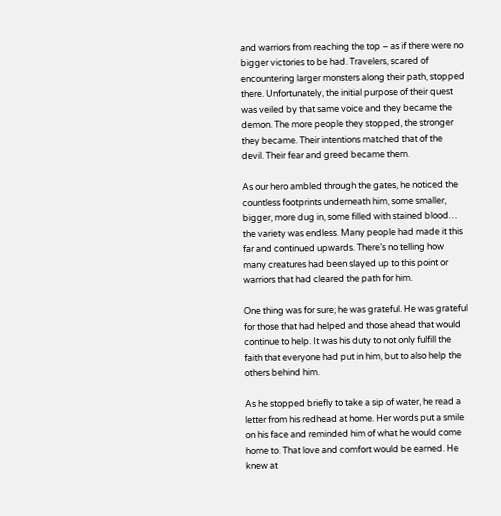and warriors from reaching the top – as if there were no bigger victories to be had. Travelers, scared of encountering larger monsters along their path, stopped there. Unfortunately, the initial purpose of their quest was veiled by that same voice and they became the demon. The more people they stopped, the stronger they became. Their intentions matched that of the devil. Their fear and greed became them.

As our hero ambled through the gates, he noticed the countless footprints underneath him, some smaller, bigger, more dug in, some filled with stained blood… the variety was endless. Many people had made it this far and continued upwards. There’s no telling how many creatures had been slayed up to this point or warriors that had cleared the path for him.

One thing was for sure; he was grateful. He was grateful for those that had helped and those ahead that would continue to help. It was his duty to not only fulfill the faith that everyone had put in him, but to also help the others behind him.

As he stopped briefly to take a sip of water, he read a letter from his redhead at home. Her words put a smile on his face and reminded him of what he would come home to. That love and comfort would be earned. He knew at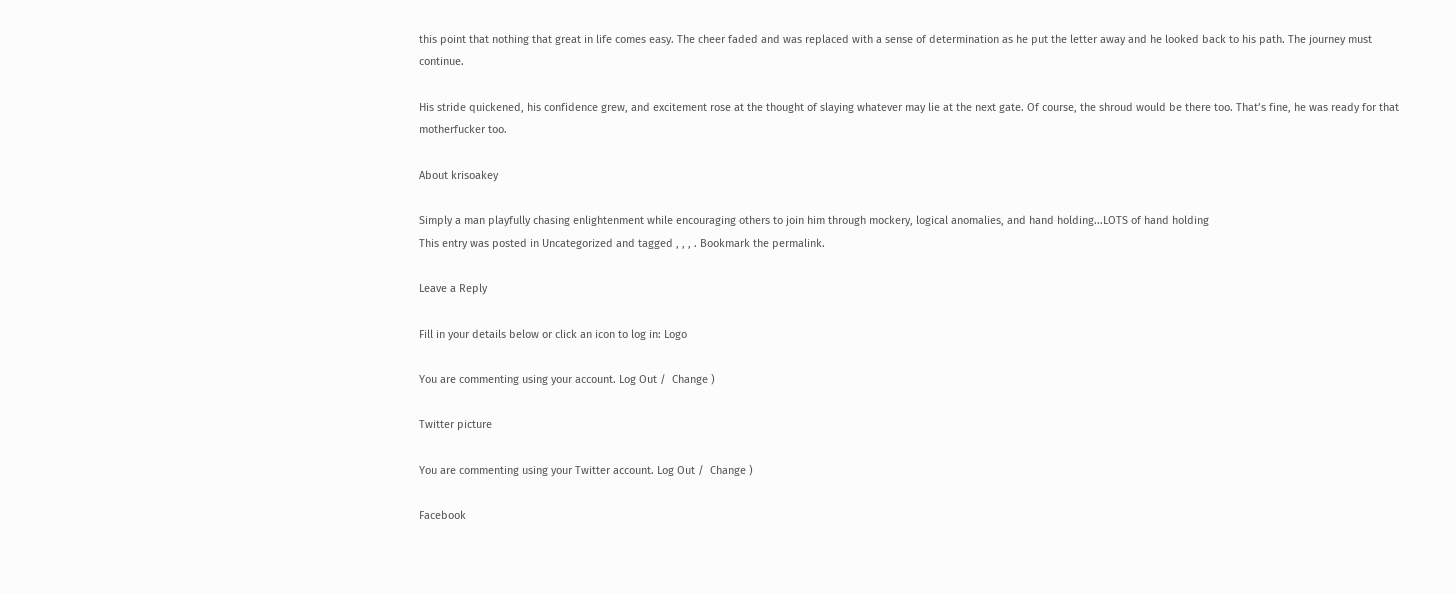this point that nothing that great in life comes easy. The cheer faded and was replaced with a sense of determination as he put the letter away and he looked back to his path. The journey must continue.

His stride quickened, his confidence grew, and excitement rose at the thought of slaying whatever may lie at the next gate. Of course, the shroud would be there too. That’s fine, he was ready for that motherfucker too.

About krisoakey

Simply a man playfully chasing enlightenment while encouraging others to join him through mockery, logical anomalies, and hand holding...LOTS of hand holding
This entry was posted in Uncategorized and tagged , , , . Bookmark the permalink.

Leave a Reply

Fill in your details below or click an icon to log in: Logo

You are commenting using your account. Log Out /  Change )

Twitter picture

You are commenting using your Twitter account. Log Out /  Change )

Facebook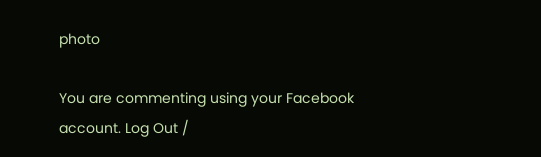photo

You are commenting using your Facebook account. Log Out /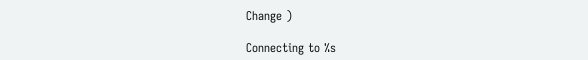Change )

Connecting to %s